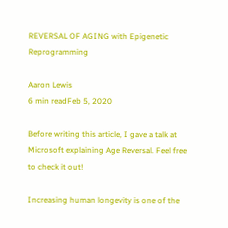REVERSAL OF AGING with Epigenetic Reprogramming

Aaron Lewis
6 min readFeb 5, 2020

Before writing this article, I gave a talk at Microsoft explaining Age Reversal. Feel free to check it out!

Increasing human longevity is one of the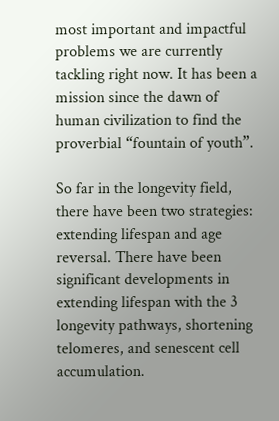most important and impactful problems we are currently tackling right now. It has been a mission since the dawn of human civilization to find the proverbial “fountain of youth”.

So far in the longevity field, there have been two strategies: extending lifespan and age reversal. There have been significant developments in extending lifespan with the 3 longevity pathways, shortening telomeres, and senescent cell accumulation.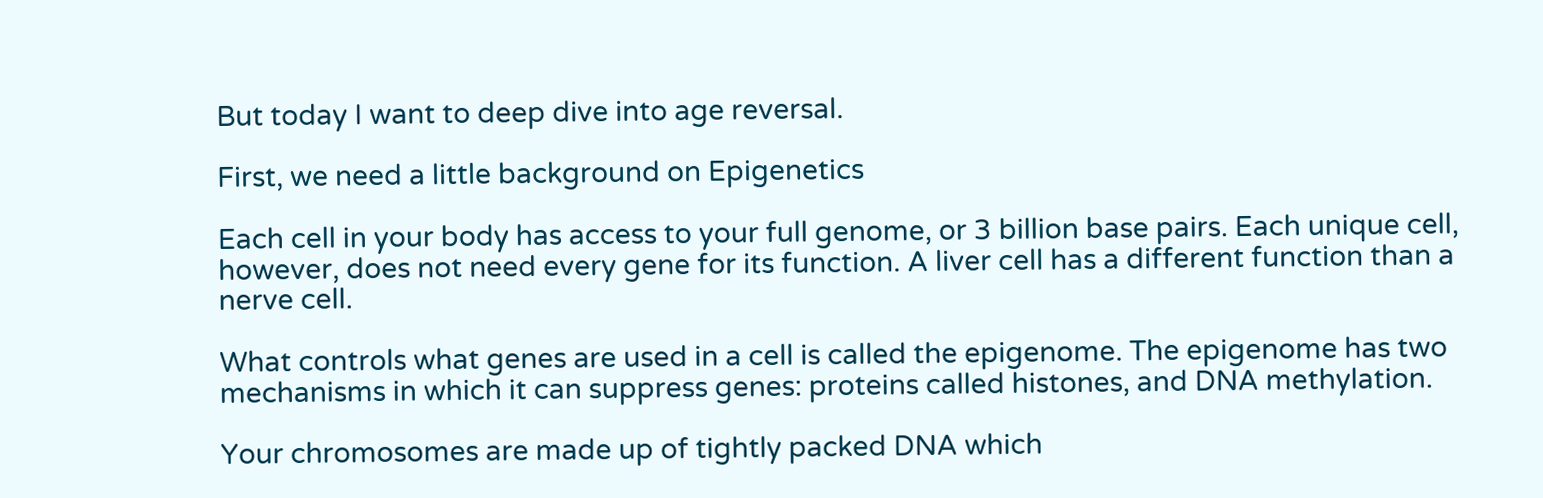But today I want to deep dive into age reversal.

First, we need a little background on Epigenetics

Each cell in your body has access to your full genome, or 3 billion base pairs. Each unique cell, however, does not need every gene for its function. A liver cell has a different function than a nerve cell.

What controls what genes are used in a cell is called the epigenome. The epigenome has two mechanisms in which it can suppress genes: proteins called histones, and DNA methylation.

Your chromosomes are made up of tightly packed DNA which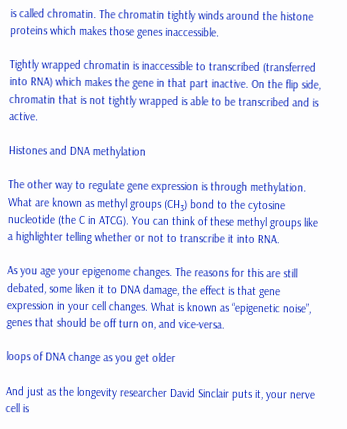is called chromatin. The chromatin tightly winds around the histone proteins which makes those genes inaccessible.

Tightly wrapped chromatin is inaccessible to transcribed (transferred into RNA) which makes the gene in that part inactive. On the flip side, chromatin that is not tightly wrapped is able to be transcribed and is active.

Histones and DNA methylation

The other way to regulate gene expression is through methylation. What are known as methyl groups (CH₃) bond to the cytosine nucleotide (the C in ATCG). You can think of these methyl groups like a highlighter telling whether or not to transcribe it into RNA.

As you age your epigenome changes. The reasons for this are still debated, some liken it to DNA damage, the effect is that gene expression in your cell changes. What is known as “epigenetic noise”, genes that should be off turn on, and vice-versa.

loops of DNA change as you get older

And just as the longevity researcher David Sinclair puts it, your nerve cell is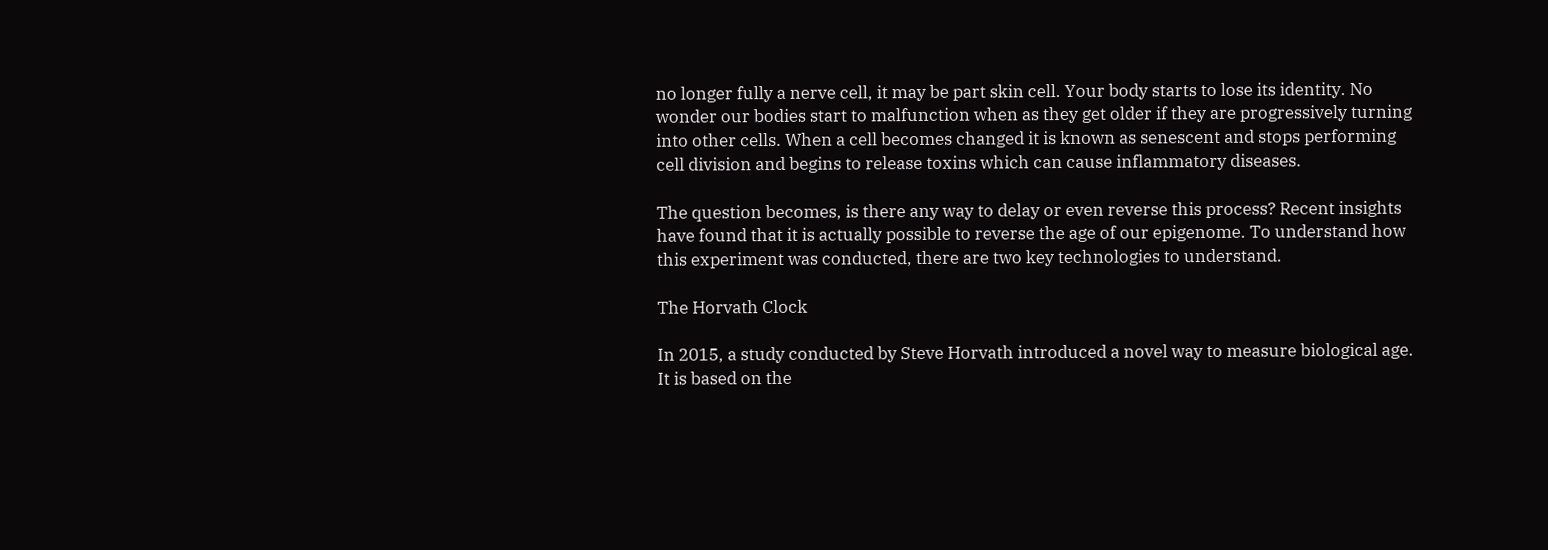no longer fully a nerve cell, it may be part skin cell. Your body starts to lose its identity. No wonder our bodies start to malfunction when as they get older if they are progressively turning into other cells. When a cell becomes changed it is known as senescent and stops performing cell division and begins to release toxins which can cause inflammatory diseases.

The question becomes, is there any way to delay or even reverse this process? Recent insights have found that it is actually possible to reverse the age of our epigenome. To understand how this experiment was conducted, there are two key technologies to understand.

The Horvath Clock

In 2015, a study conducted by Steve Horvath introduced a novel way to measure biological age. It is based on the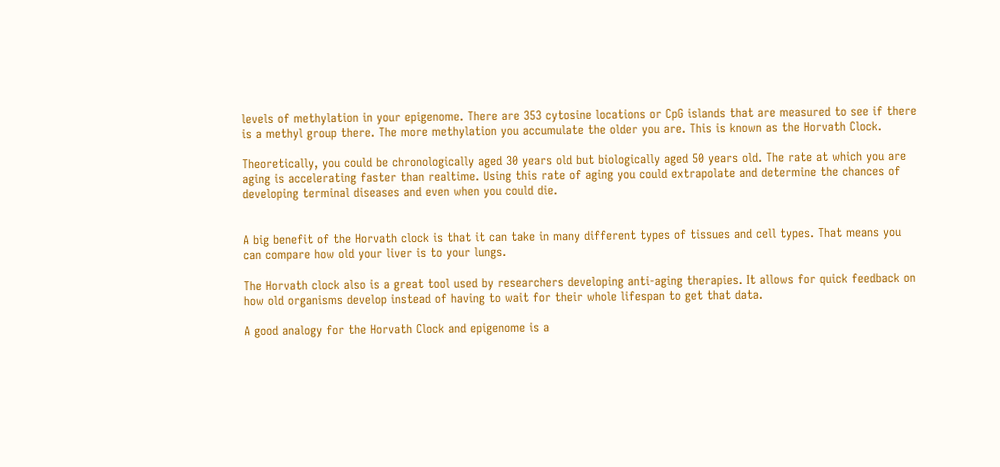levels of methylation in your epigenome. There are 353 cytosine locations or CpG islands that are measured to see if there is a methyl group there. The more methylation you accumulate the older you are. This is known as the Horvath Clock.

Theoretically, you could be chronologically aged 30 years old but biologically aged 50 years old. The rate at which you are aging is accelerating faster than realtime. Using this rate of aging you could extrapolate and determine the chances of developing terminal diseases and even when you could die.


A big benefit of the Horvath clock is that it can take in many different types of tissues and cell types. That means you can compare how old your liver is to your lungs.

The Horvath clock also is a great tool used by researchers developing anti-aging therapies. It allows for quick feedback on how old organisms develop instead of having to wait for their whole lifespan to get that data.

A good analogy for the Horvath Clock and epigenome is a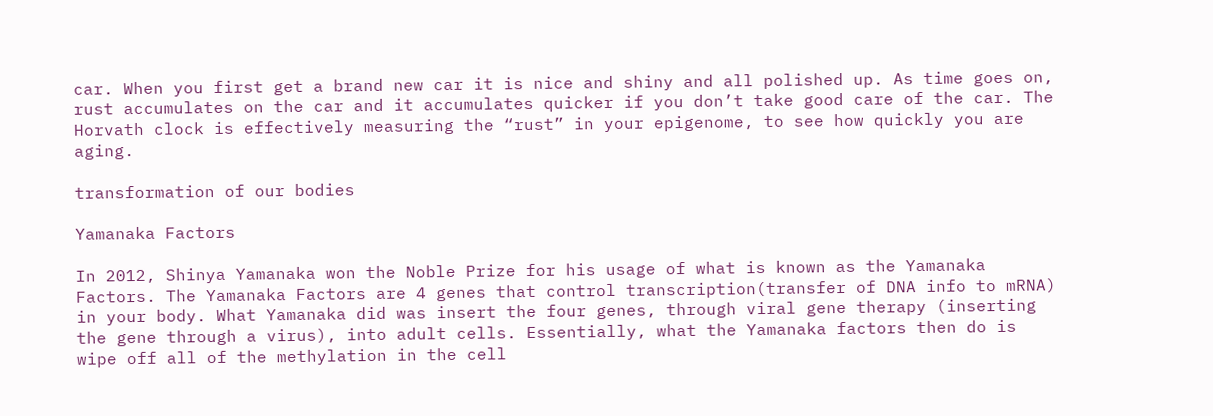car. When you first get a brand new car it is nice and shiny and all polished up. As time goes on, rust accumulates on the car and it accumulates quicker if you don’t take good care of the car. The Horvath clock is effectively measuring the “rust” in your epigenome, to see how quickly you are aging.

transformation of our bodies

Yamanaka Factors

In 2012, Shinya Yamanaka won the Noble Prize for his usage of what is known as the Yamanaka Factors. The Yamanaka Factors are 4 genes that control transcription(transfer of DNA info to mRNA) in your body. What Yamanaka did was insert the four genes, through viral gene therapy (inserting the gene through a virus), into adult cells. Essentially, what the Yamanaka factors then do is wipe off all of the methylation in the cell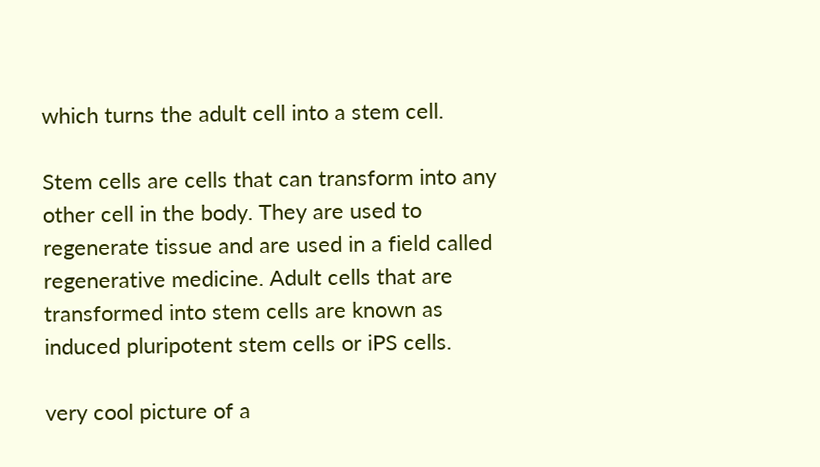which turns the adult cell into a stem cell.

Stem cells are cells that can transform into any other cell in the body. They are used to regenerate tissue and are used in a field called regenerative medicine. Adult cells that are transformed into stem cells are known as induced pluripotent stem cells or iPS cells.

very cool picture of a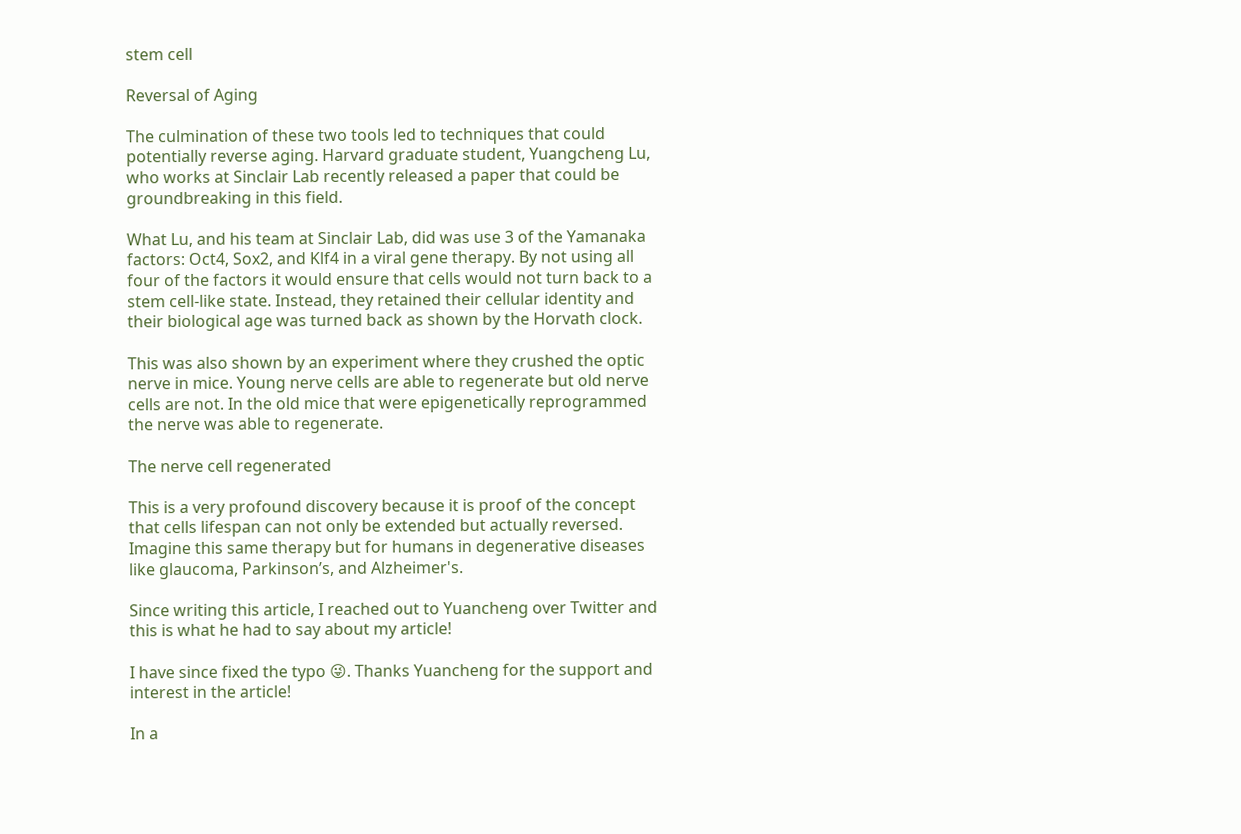stem cell

Reversal of Aging

The culmination of these two tools led to techniques that could potentially reverse aging. Harvard graduate student, Yuangcheng Lu, who works at Sinclair Lab recently released a paper that could be groundbreaking in this field.

What Lu, and his team at Sinclair Lab, did was use 3 of the Yamanaka factors: Oct4, Sox2, and Klf4 in a viral gene therapy. By not using all four of the factors it would ensure that cells would not turn back to a stem cell-like state. Instead, they retained their cellular identity and their biological age was turned back as shown by the Horvath clock.

This was also shown by an experiment where they crushed the optic nerve in mice. Young nerve cells are able to regenerate but old nerve cells are not. In the old mice that were epigenetically reprogrammed the nerve was able to regenerate.

The nerve cell regenerated

This is a very profound discovery because it is proof of the concept that cells lifespan can not only be extended but actually reversed. Imagine this same therapy but for humans in degenerative diseases like glaucoma, Parkinson’s, and Alzheimer's.

Since writing this article, I reached out to Yuancheng over Twitter and this is what he had to say about my article!

I have since fixed the typo 😜. Thanks Yuancheng for the support and interest in the article!

In a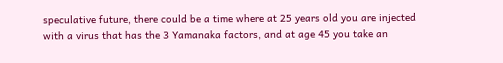speculative future, there could be a time where at 25 years old you are injected with a virus that has the 3 Yamanaka factors, and at age 45 you take an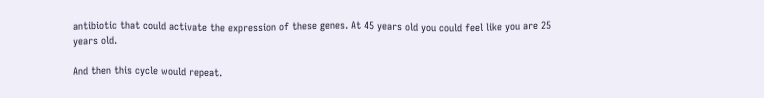antibiotic that could activate the expression of these genes. At 45 years old you could feel like you are 25 years old.

And then this cycle would repeat.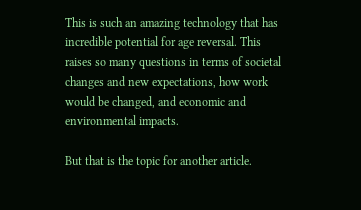This is such an amazing technology that has incredible potential for age reversal. This raises so many questions in terms of societal changes and new expectations, how work would be changed, and economic and environmental impacts.

But that is the topic for another article.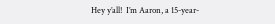Hey y’all!  I’m Aaron, a 15-year-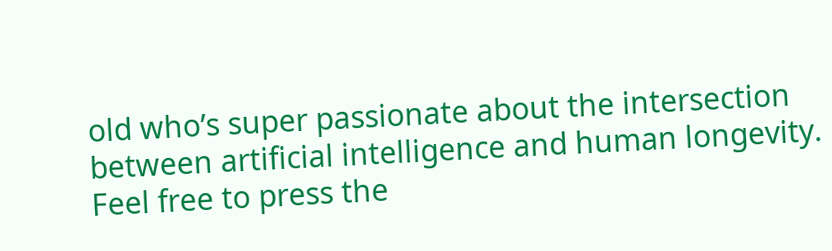old who’s super passionate about the intersection between artificial intelligence and human longevity. Feel free to press the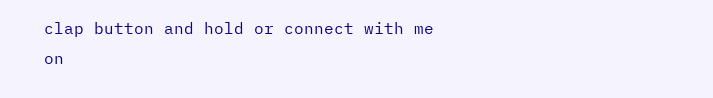clap button and hold or connect with me on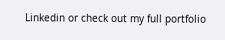Linkedin or check out my full portfolio